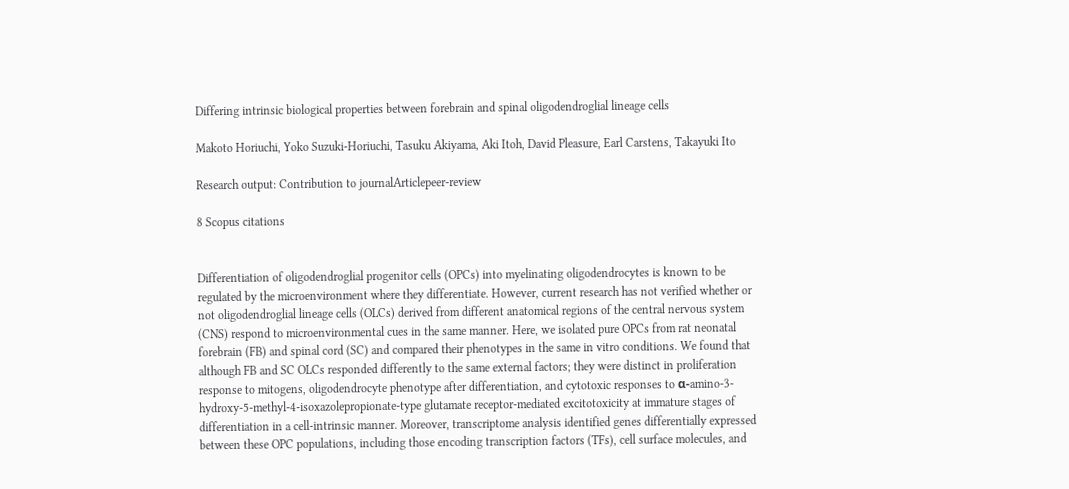Differing intrinsic biological properties between forebrain and spinal oligodendroglial lineage cells

Makoto Horiuchi, Yoko Suzuki-Horiuchi, Tasuku Akiyama, Aki Itoh, David Pleasure, Earl Carstens, Takayuki Ito

Research output: Contribution to journalArticlepeer-review

8 Scopus citations


Differentiation of oligodendroglial progenitor cells (OPCs) into myelinating oligodendrocytes is known to be regulated by the microenvironment where they differentiate. However, current research has not verified whether or not oligodendroglial lineage cells (OLCs) derived from different anatomical regions of the central nervous system (CNS) respond to microenvironmental cues in the same manner. Here, we isolated pure OPCs from rat neonatal forebrain (FB) and spinal cord (SC) and compared their phenotypes in the same in vitro conditions. We found that although FB and SC OLCs responded differently to the same external factors; they were distinct in proliferation response to mitogens, oligodendrocyte phenotype after differentiation, and cytotoxic responses to α-amino-3-hydroxy-5-methyl-4-isoxazolepropionate-type glutamate receptor-mediated excitotoxicity at immature stages of differentiation in a cell-intrinsic manner. Moreover, transcriptome analysis identified genes differentially expressed between these OPC populations, including those encoding transcription factors (TFs), cell surface molecules, and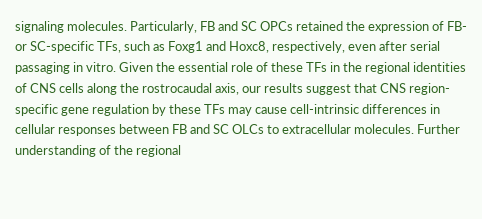signaling molecules. Particularly, FB and SC OPCs retained the expression of FB- or SC-specific TFs, such as Foxg1 and Hoxc8, respectively, even after serial passaging in vitro. Given the essential role of these TFs in the regional identities of CNS cells along the rostrocaudal axis, our results suggest that CNS region-specific gene regulation by these TFs may cause cell-intrinsic differences in cellular responses between FB and SC OLCs to extracellular molecules. Further understanding of the regional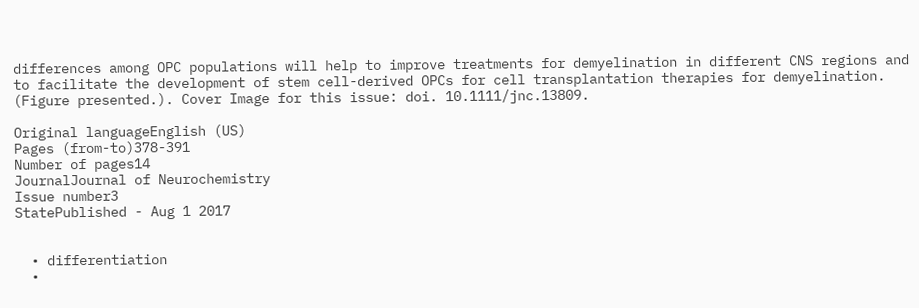differences among OPC populations will help to improve treatments for demyelination in different CNS regions and to facilitate the development of stem cell-derived OPCs for cell transplantation therapies for demyelination. (Figure presented.). Cover Image for this issue: doi. 10.1111/jnc.13809.

Original languageEnglish (US)
Pages (from-to)378-391
Number of pages14
JournalJournal of Neurochemistry
Issue number3
StatePublished - Aug 1 2017


  • differentiation
  •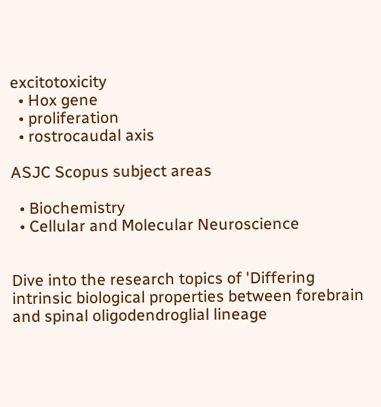excitotoxicity
  • Hox gene
  • proliferation
  • rostrocaudal axis

ASJC Scopus subject areas

  • Biochemistry
  • Cellular and Molecular Neuroscience


Dive into the research topics of 'Differing intrinsic biological properties between forebrain and spinal oligodendroglial lineage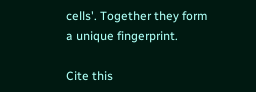cells'. Together they form a unique fingerprint.

Cite this